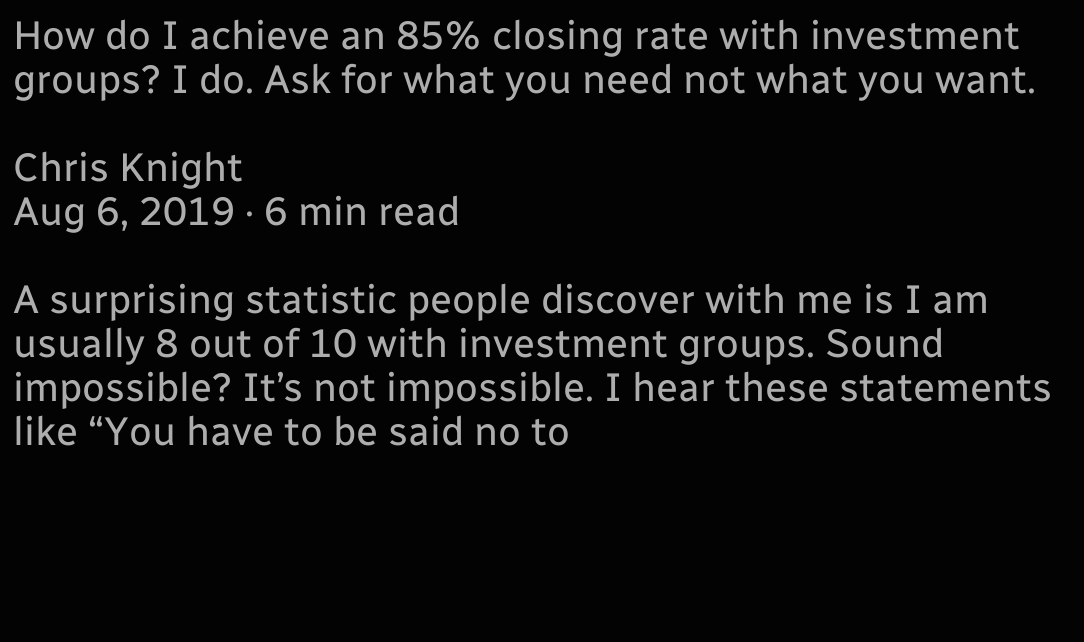How do I achieve an 85% closing rate with investment groups? I do. Ask for what you need not what you want.

Chris Knight
Aug 6, 2019 · 6 min read

A surprising statistic people discover with me is I am usually 8 out of 10 with investment groups. Sound impossible? It’s not impossible. I hear these statements like “You have to be said no to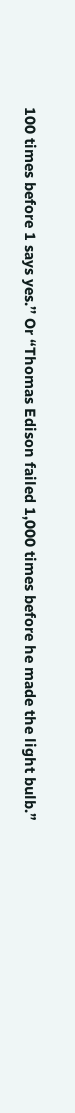100 times before 1 says yes.’’ Or “Thomas Edison failed 1,000 times before he made the light bulb.”